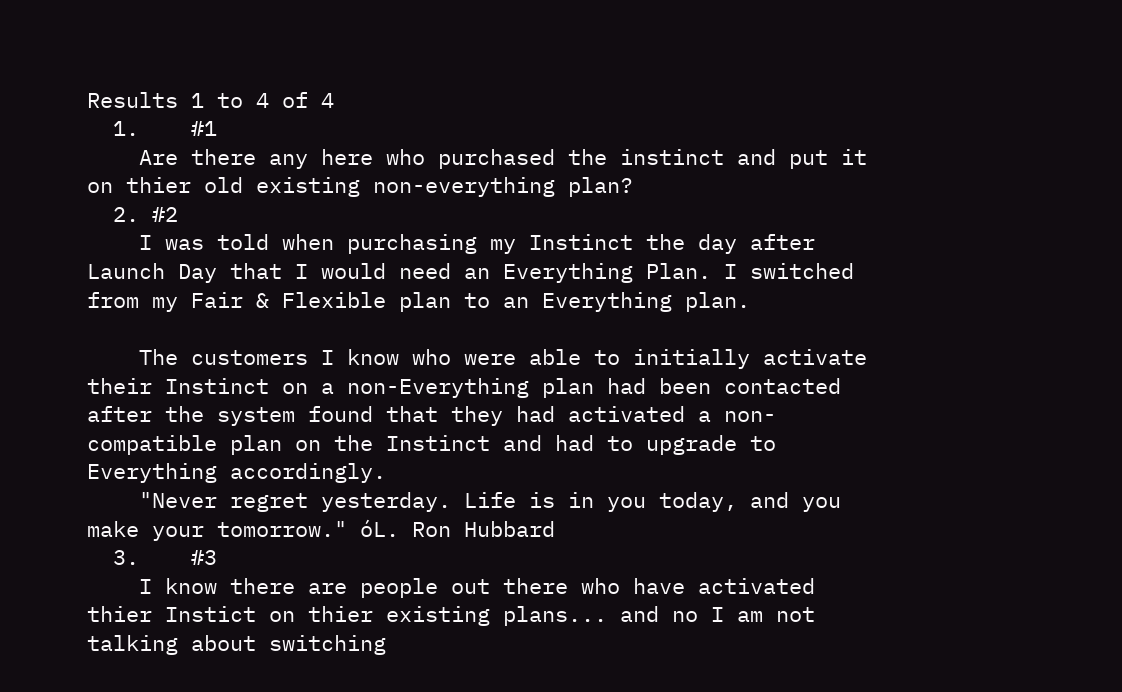Results 1 to 4 of 4
  1.    #1
    Are there any here who purchased the instinct and put it on thier old existing non-everything plan?
  2. #2
    I was told when purchasing my Instinct the day after Launch Day that I would need an Everything Plan. I switched from my Fair & Flexible plan to an Everything plan.

    The customers I know who were able to initially activate their Instinct on a non-Everything plan had been contacted after the system found that they had activated a non-compatible plan on the Instinct and had to upgrade to Everything accordingly.
    "Never regret yesterday. Life is in you today, and you make your tomorrow." óL. Ron Hubbard
  3.    #3
    I know there are people out there who have activated thier Instict on thier existing plans... and no I am not talking about switching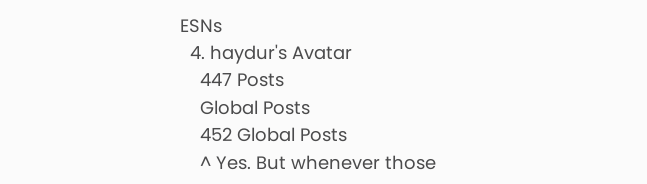ESNs
  4. haydur's Avatar
    447 Posts
    Global Posts
    452 Global Posts
    ^ Yes. But whenever those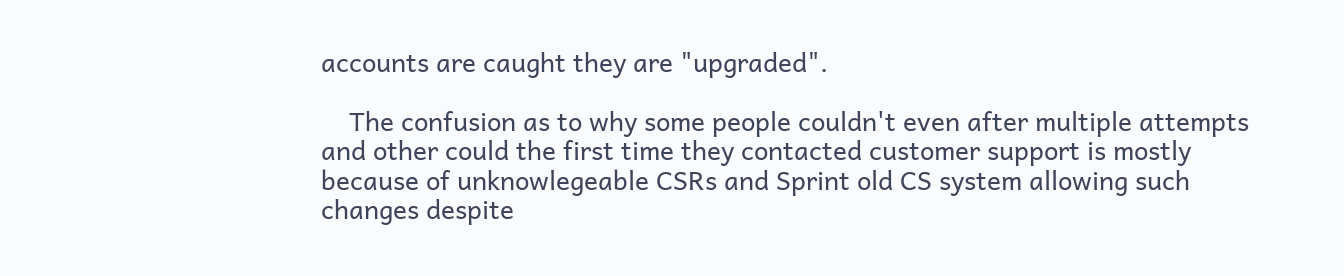accounts are caught they are "upgraded".

    The confusion as to why some people couldn't even after multiple attempts and other could the first time they contacted customer support is mostly because of unknowlegeable CSRs and Sprint old CS system allowing such changes despite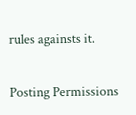rules againsts it.

Posting Permissions